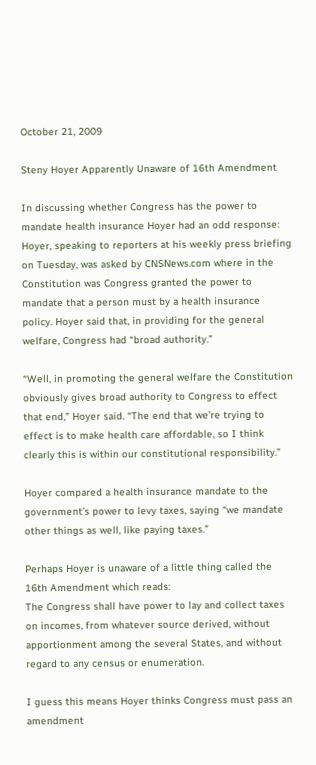October 21, 2009

Steny Hoyer Apparently Unaware of 16th Amendment

In discussing whether Congress has the power to mandate health insurance Hoyer had an odd response:
Hoyer, speaking to reporters at his weekly press briefing on Tuesday, was asked by CNSNews.com where in the Constitution was Congress granted the power to mandate that a person must by a health insurance policy. Hoyer said that, in providing for the general welfare, Congress had “broad authority.”

“Well, in promoting the general welfare the Constitution obviously gives broad authority to Congress to effect that end,” Hoyer said. “The end that we’re trying to effect is to make health care affordable, so I think clearly this is within our constitutional responsibility.”

Hoyer compared a health insurance mandate to the government’s power to levy taxes, saying “we mandate other things as well, like paying taxes.”

Perhaps Hoyer is unaware of a little thing called the 16th Amendment which reads:
The Congress shall have power to lay and collect taxes on incomes, from whatever source derived, without apportionment among the several States, and without regard to any census or enumeration.

I guess this means Hoyer thinks Congress must pass an amendment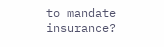to mandate insurance?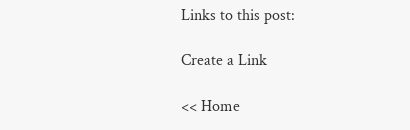Links to this post:

Create a Link

<< Home